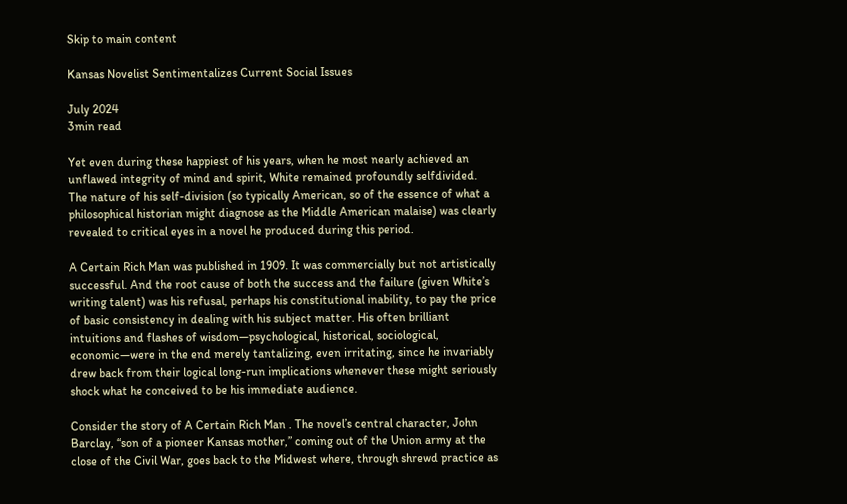Skip to main content

Kansas Novelist Sentimentalizes Current Social Issues

July 2024
3min read

Yet even during these happiest of his years, when he most nearly achieved an unflawed integrity of mind and spirit, White remained profoundly selfdivided. The nature of his self-division (so typically American, so of the essence of what a philosophical historian might diagnose as the Middle American malaise) was clearly revealed to critical eyes in a novel he produced during this period.

A Certain Rich Man was published in 1909. It was commercially but not artistically successful. And the root cause of both the success and the failure (given White’s writing talent) was his refusal, perhaps his constitutional inability, to pay the price of basic consistency in dealing with his subject matter. His often brilliant intuitions and flashes of wisdom—psychological, historical, sociological, economic—were in the end merely tantalizing, even irritating, since he invariably drew back from their logical long-run implications whenever these might seriously shock what he conceived to be his immediate audience.

Consider the story of A Certain Rich Man . The novel’s central character, John Barclay, “son of a pioneer Kansas mother,” coming out of the Union army at the close of the Civil War, goes back to the Midwest where, through shrewd practice as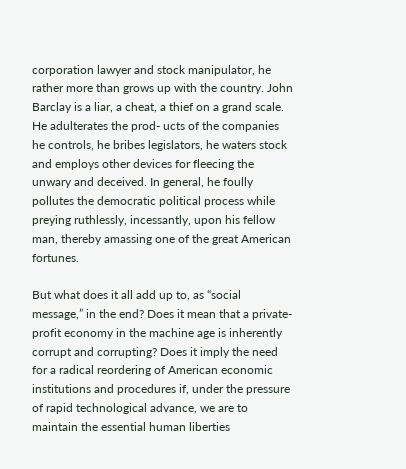corporation lawyer and stock manipulator, he rather more than grows up with the country. John Barclay is a liar, a cheat, a thief on a grand scale. He adulterates the prod- ucts of the companies he controls, he bribes legislators, he waters stock and employs other devices for fleecing the unwary and deceived. In general, he foully pollutes the democratic political process while preying ruthlessly, incessantly, upon his fellow man, thereby amassing one of the great American fortunes.

But what does it all add up to, as “social message,” in the end? Does it mean that a private-profit economy in the machine age is inherently corrupt and corrupting? Does it imply the need for a radical reordering of American economic institutions and procedures if, under the pressure of rapid technological advance, we are to maintain the essential human liberties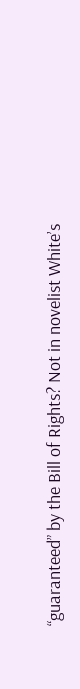“guaranteed” by the Bill of Rights? Not in novelist White’s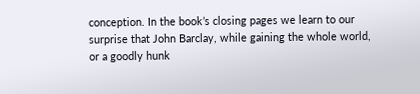conception. In the book’s closing pages we learn to our surprise that John Barclay, while gaining the whole world, or a goodly hunk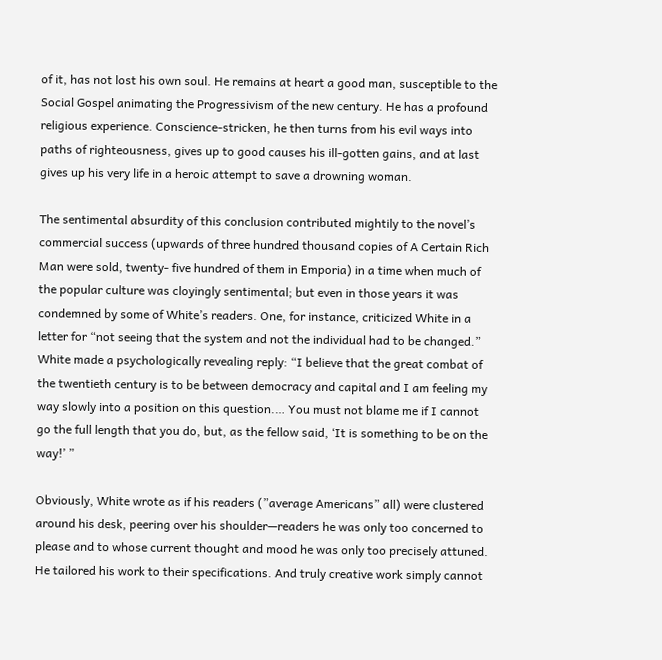of it, has not lost his own soul. He remains at heart a good man, susceptible to the Social Gospel animating the Progressivism of the new century. He has a profound religious experience. Conscience-stricken, he then turns from his evil ways into paths of righteousness, gives up to good causes his ill-gotten gains, and at last gives up his very life in a heroic attempt to save a drowning woman.

The sentimental absurdity of this conclusion contributed mightily to the novel’s commercial success (upwards of three hundred thousand copies of A Certain Rich Man were sold, twenty- five hundred of them in Emporia) in a time when much of the popular culture was cloyingly sentimental; but even in those years it was condemned by some of White’s readers. One, for instance, criticized White in a letter for “not seeing that the system and not the individual had to be changed.” White made a psychologically revealing reply: “I believe that the great combat of the twentieth century is to be between democracy and capital and I am feeling my way slowly into a position on this question.… You must not blame me if I cannot go the full length that you do, but, as the fellow said, ‘It is something to be on the way!’ ”

Obviously, White wrote as if his readers (”average Americans” all) were clustered around his desk, peering over his shoulder—readers he was only too concerned to please and to whose current thought and mood he was only too precisely attuned. He tailored his work to their specifications. And truly creative work simply cannot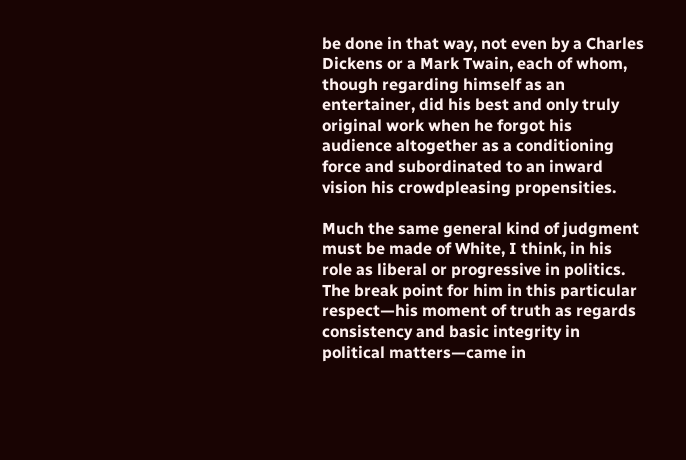be done in that way, not even by a Charles Dickens or a Mark Twain, each of whom, though regarding himself as an entertainer, did his best and only truly original work when he forgot his audience altogether as a conditioning force and subordinated to an inward vision his crowdpleasing propensities.

Much the same general kind of judgment must be made of White, I think, in his role as liberal or progressive in politics. The break point for him in this particular respect—his moment of truth as regards consistency and basic integrity in political matters—came in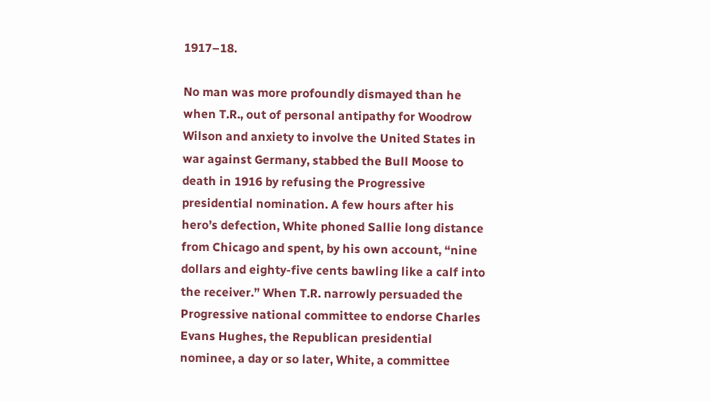1917–18.

No man was more profoundly dismayed than he when T.R., out of personal antipathy for Woodrow Wilson and anxiety to involve the United States in war against Germany, stabbed the Bull Moose to death in 1916 by refusing the Progressive presidential nomination. A few hours after his hero’s defection, White phoned Sallie long distance from Chicago and spent, by his own account, “nine dollars and eighty-five cents bawling like a calf into the receiver.” When T.R. narrowly persuaded the Progressive national committee to endorse Charles Evans Hughes, the Republican presidential nominee, a day or so later, White, a committee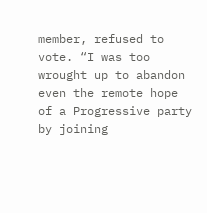member, refused to vote. “I was too wrought up to abandon even the remote hope of a Progressive party by joining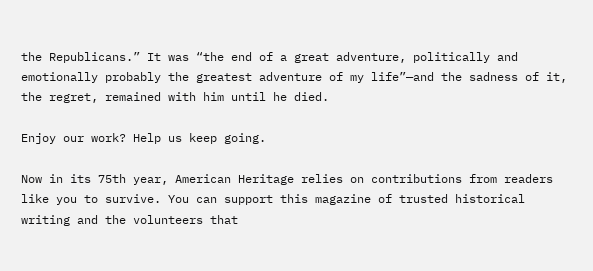the Republicans.” It was “the end of a great adventure, politically and emotionally probably the greatest adventure of my life”—and the sadness of it, the regret, remained with him until he died.

Enjoy our work? Help us keep going.

Now in its 75th year, American Heritage relies on contributions from readers like you to survive. You can support this magazine of trusted historical writing and the volunteers that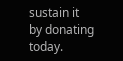sustain it by donating today.